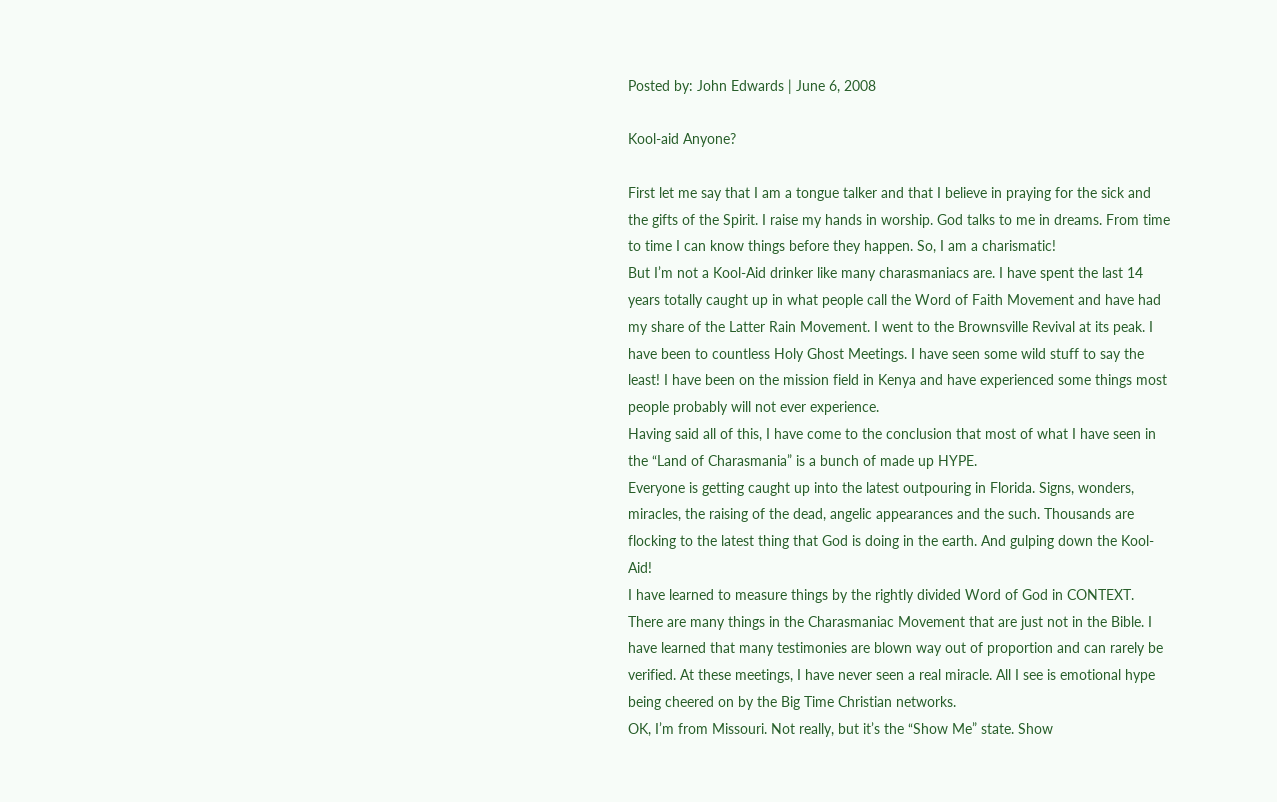Posted by: John Edwards | June 6, 2008

Kool-aid Anyone?

First let me say that I am a tongue talker and that I believe in praying for the sick and the gifts of the Spirit. I raise my hands in worship. God talks to me in dreams. From time to time I can know things before they happen. So, I am a charismatic!
But I’m not a Kool-Aid drinker like many charasmaniacs are. I have spent the last 14 years totally caught up in what people call the Word of Faith Movement and have had my share of the Latter Rain Movement. I went to the Brownsville Revival at its peak. I have been to countless Holy Ghost Meetings. I have seen some wild stuff to say the least! I have been on the mission field in Kenya and have experienced some things most people probably will not ever experience.
Having said all of this, I have come to the conclusion that most of what I have seen in the “Land of Charasmania” is a bunch of made up HYPE.
Everyone is getting caught up into the latest outpouring in Florida. Signs, wonders, miracles, the raising of the dead, angelic appearances and the such. Thousands are flocking to the latest thing that God is doing in the earth. And gulping down the Kool-Aid!
I have learned to measure things by the rightly divided Word of God in CONTEXT. There are many things in the Charasmaniac Movement that are just not in the Bible. I have learned that many testimonies are blown way out of proportion and can rarely be verified. At these meetings, I have never seen a real miracle. All I see is emotional hype being cheered on by the Big Time Christian networks.
OK, I’m from Missouri. Not really, but it’s the “Show Me” state. Show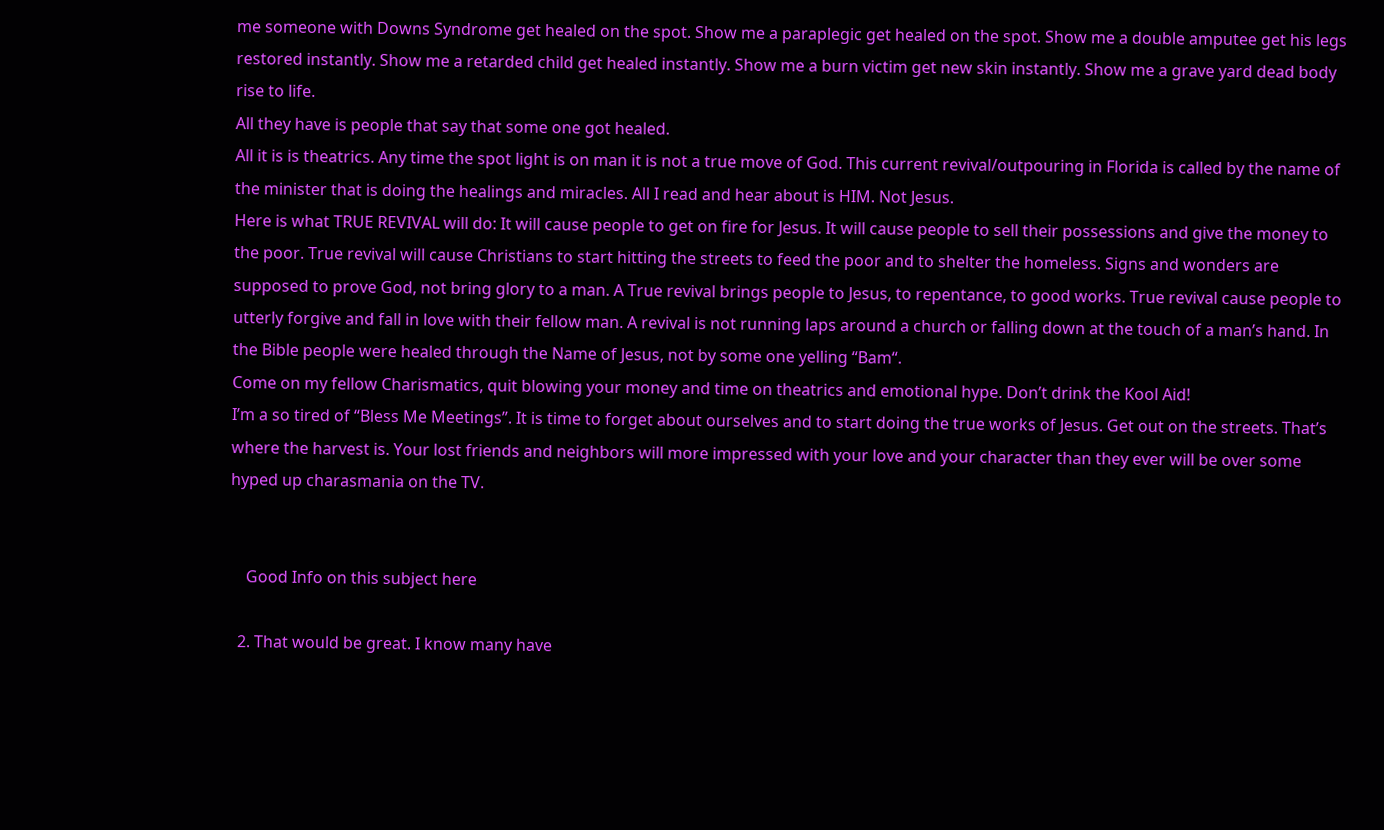me someone with Downs Syndrome get healed on the spot. Show me a paraplegic get healed on the spot. Show me a double amputee get his legs restored instantly. Show me a retarded child get healed instantly. Show me a burn victim get new skin instantly. Show me a grave yard dead body rise to life.
All they have is people that say that some one got healed.
All it is is theatrics. Any time the spot light is on man it is not a true move of God. This current revival/outpouring in Florida is called by the name of the minister that is doing the healings and miracles. All I read and hear about is HIM. Not Jesus.
Here is what TRUE REVIVAL will do: It will cause people to get on fire for Jesus. It will cause people to sell their possessions and give the money to the poor. True revival will cause Christians to start hitting the streets to feed the poor and to shelter the homeless. Signs and wonders are supposed to prove God, not bring glory to a man. A True revival brings people to Jesus, to repentance, to good works. True revival cause people to utterly forgive and fall in love with their fellow man. A revival is not running laps around a church or falling down at the touch of a man’s hand. In the Bible people were healed through the Name of Jesus, not by some one yelling “Bam“.
Come on my fellow Charismatics, quit blowing your money and time on theatrics and emotional hype. Don’t drink the Kool Aid!
I’m a so tired of “Bless Me Meetings”. It is time to forget about ourselves and to start doing the true works of Jesus. Get out on the streets. That’s where the harvest is. Your lost friends and neighbors will more impressed with your love and your character than they ever will be over some hyped up charasmania on the TV.


    Good Info on this subject here

  2. That would be great. I know many have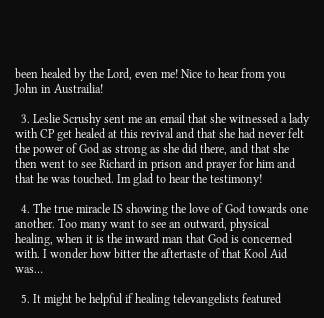been healed by the Lord, even me! Nice to hear from you John in Austrailia!

  3. Leslie Scrushy sent me an email that she witnessed a lady with CP get healed at this revival and that she had never felt the power of God as strong as she did there, and that she then went to see Richard in prison and prayer for him and that he was touched. Im glad to hear the testimony!

  4. The true miracle IS showing the love of God towards one another. Too many want to see an outward, physical healing, when it is the inward man that God is concerned with. I wonder how bitter the aftertaste of that Kool Aid was…

  5. It might be helpful if healing televangelists featured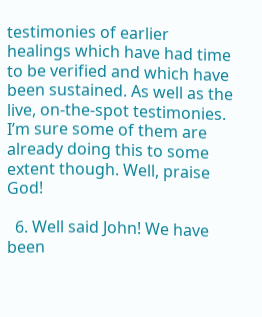testimonies of earlier healings which have had time to be verified and which have been sustained. As well as the live, on-the-spot testimonies. I’m sure some of them are already doing this to some extent though. Well, praise God!

  6. Well said John! We have been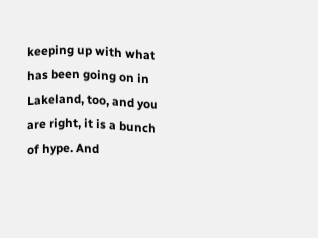keeping up with what has been going on in Lakeland, too, and you are right, it is a bunch of hype. And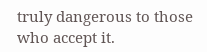truly dangerous to those who accept it.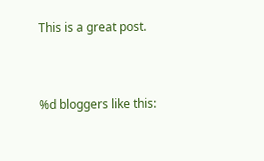This is a great post.


%d bloggers like this: